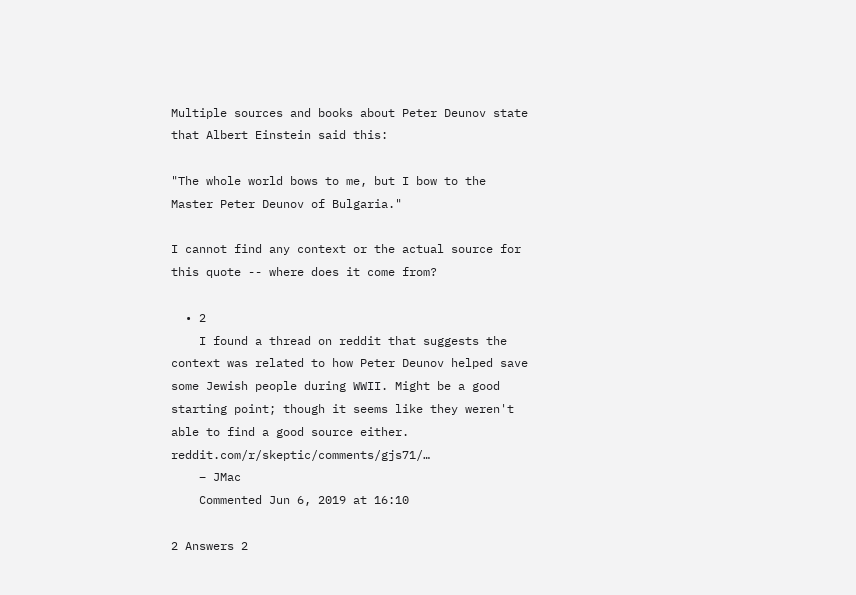Multiple sources and books about Peter Deunov state that Albert Einstein said this:

"The whole world bows to me, but I bow to the Master Peter Deunov of Bulgaria."

I cannot find any context or the actual source for this quote -- where does it come from?

  • 2
    I found a thread on reddit that suggests the context was related to how Peter Deunov helped save some Jewish people during WWII. Might be a good starting point; though it seems like they weren't able to find a good source either. reddit.com/r/skeptic/comments/gjs71/…
    – JMac
    Commented Jun 6, 2019 at 16:10

2 Answers 2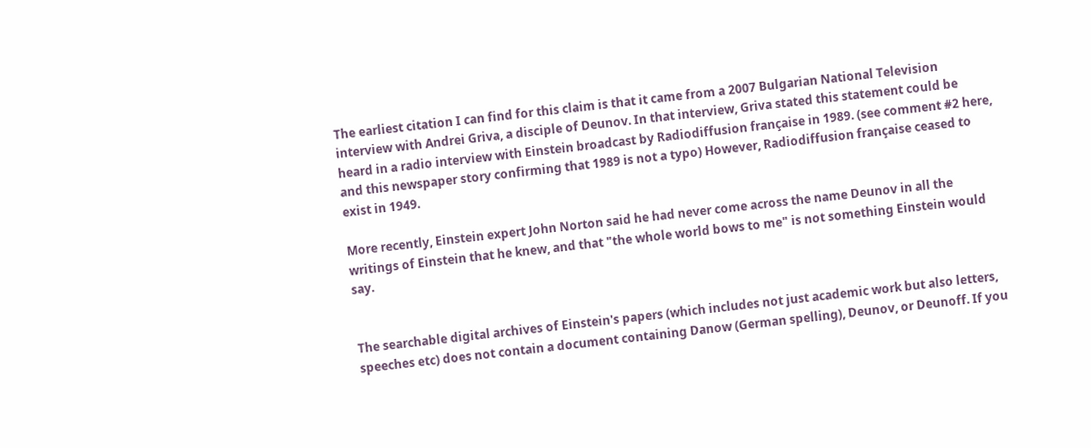The earliest citation I can find for this claim is that it came from a 2007 Bulgarian National Television interview with Andrei Griva, a disciple of Deunov. In that interview, Griva stated this statement could be heard in a radio interview with Einstein broadcast by Radiodiffusion française in 1989. (see comment #2 here, and this newspaper story confirming that 1989 is not a typo) However, Radiodiffusion française ceased to exist in 1949.

More recently, Einstein expert John Norton said he had never come across the name Deunov in all the writings of Einstein that he knew, and that "the whole world bows to me" is not something Einstein would say.


The searchable digital archives of Einstein's papers (which includes not just academic work but also letters, speeches etc) does not contain a document containing Danow (German spelling), Deunov, or Deunoff. If you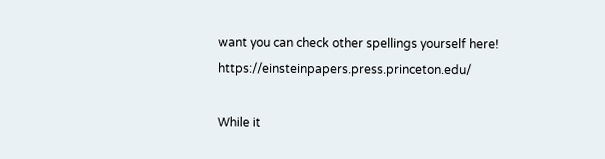want you can check other spellings yourself here! https://einsteinpapers.press.princeton.edu/

While it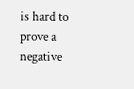is hard to prove a negative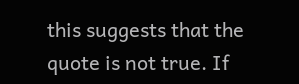this suggests that the quote is not true. If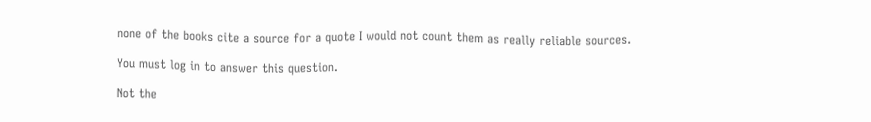none of the books cite a source for a quote I would not count them as really reliable sources.

You must log in to answer this question.

Not the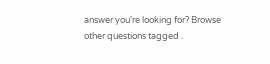answer you're looking for? Browse other questions tagged .